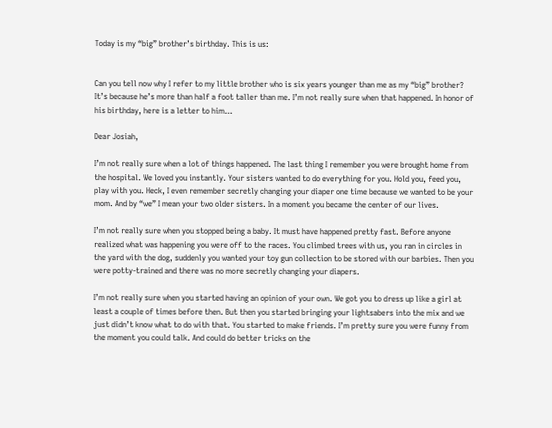Today is my “big” brother’s birthday. This is us:


Can you tell now why I refer to my little brother who is six years younger than me as my “big” brother? It’s because he’s more than half a foot taller than me. I’m not really sure when that happened. In honor of his birthday, here is a letter to him…

Dear Josiah,

I’m not really sure when a lot of things happened. The last thing I remember you were brought home from the hospital. We loved you instantly. Your sisters wanted to do everything for you. Hold you, feed you, play with you. Heck, I even remember secretly changing your diaper one time because we wanted to be your mom. And by “we” I mean your two older sisters. In a moment you became the center of our lives.

I’m not really sure when you stopped being a baby. It must have happened pretty fast. Before anyone realized what was happening you were off to the races. You climbed trees with us, you ran in circles in the yard with the dog, suddenly you wanted your toy gun collection to be stored with our barbies. Then you were potty-trained and there was no more secretly changing your diapers.

I’m not really sure when you started having an opinion of your own. We got you to dress up like a girl at least a couple of times before then. But then you started bringing your lightsabers into the mix and we just didn’t know what to do with that. You started to make friends. I’m pretty sure you were funny from the moment you could talk. And could do better tricks on the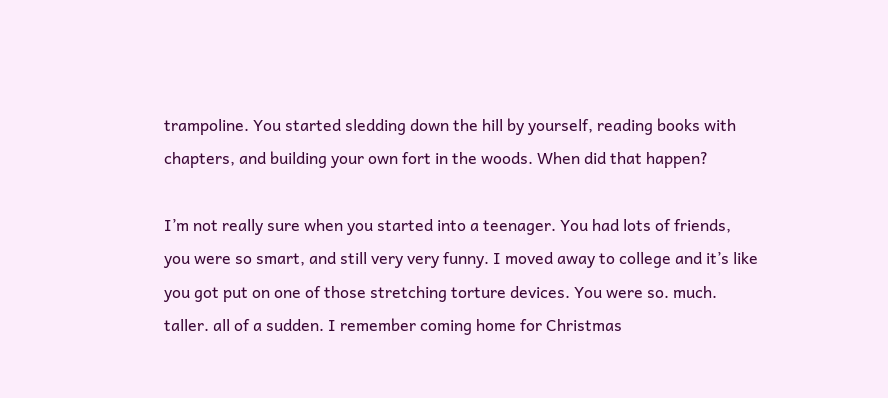trampoline. You started sledding down the hill by yourself, reading books with chapters, and building your own fort in the woods. When did that happen?

I’m not really sure when you started into a teenager. You had lots of friends, you were so smart, and still very very funny. I moved away to college and it’s like you got put on one of those stretching torture devices. You were so. much. taller. all of a sudden. I remember coming home for Christmas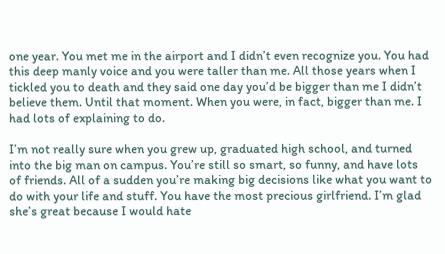one year. You met me in the airport and I didn’t even recognize you. You had this deep manly voice and you were taller than me. All those years when I tickled you to death and they said one day you’d be bigger than me I didn’t believe them. Until that moment. When you were, in fact, bigger than me. I had lots of explaining to do.

I’m not really sure when you grew up, graduated high school, and turned into the big man on campus. You’re still so smart, so funny, and have lots of friends. All of a sudden you’re making big decisions like what you want to do with your life and stuff. You have the most precious girlfriend. I’m glad she’s great because I would hate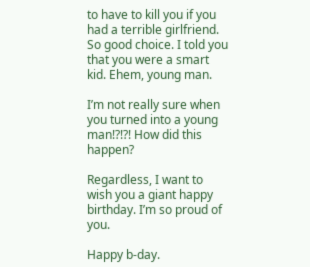to have to kill you if you had a terrible girlfriend. So good choice. I told you that you were a smart kid. Ehem, young man.

I’m not really sure when you turned into a young man!?!?! How did this happen?

Regardless, I want to wish you a giant happy birthday. I’m so proud of you.

Happy b-day.